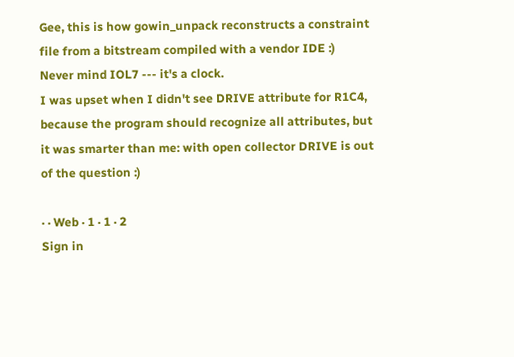Gee, this is how gowin_unpack reconstructs a constraint file from a bitstream compiled with a vendor IDE :)
Never mind IOL7 --- it's a clock.
I was upset when I didn't see DRIVE attribute for R1C4, because the program should recognize all attributes, but it was smarter than me: with open collector DRIVE is out of the question :)

· · Web · 1 · 1 · 2
Sign in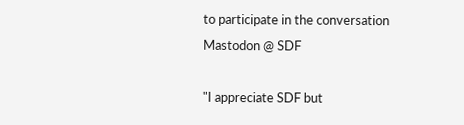to participate in the conversation
Mastodon @ SDF

"I appreciate SDF but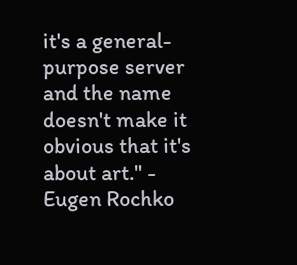it's a general-purpose server and the name doesn't make it obvious that it's about art." - Eugen Rochko